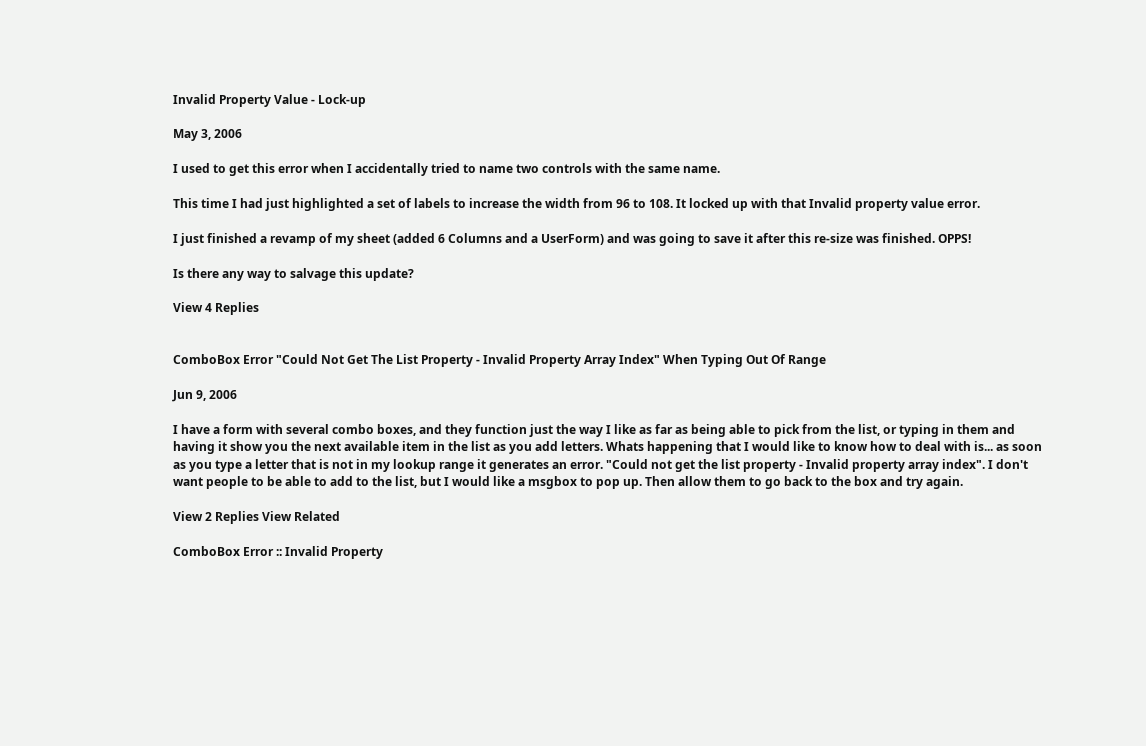Invalid Property Value - Lock-up

May 3, 2006

I used to get this error when I accidentally tried to name two controls with the same name.

This time I had just highlighted a set of labels to increase the width from 96 to 108. It locked up with that Invalid property value error.

I just finished a revamp of my sheet (added 6 Columns and a UserForm) and was going to save it after this re-size was finished. OPPS!

Is there any way to salvage this update?

View 4 Replies


ComboBox Error "Could Not Get The List Property - Invalid Property Array Index" When Typing Out Of Range

Jun 9, 2006

I have a form with several combo boxes, and they function just the way I like as far as being able to pick from the list, or typing in them and having it show you the next available item in the list as you add letters. Whats happening that I would like to know how to deal with is... as soon as you type a letter that is not in my lookup range it generates an error. "Could not get the list property - Invalid property array index". I don't want people to be able to add to the list, but I would like a msgbox to pop up. Then allow them to go back to the box and try again.

View 2 Replies View Related

ComboBox Error :: Invalid Property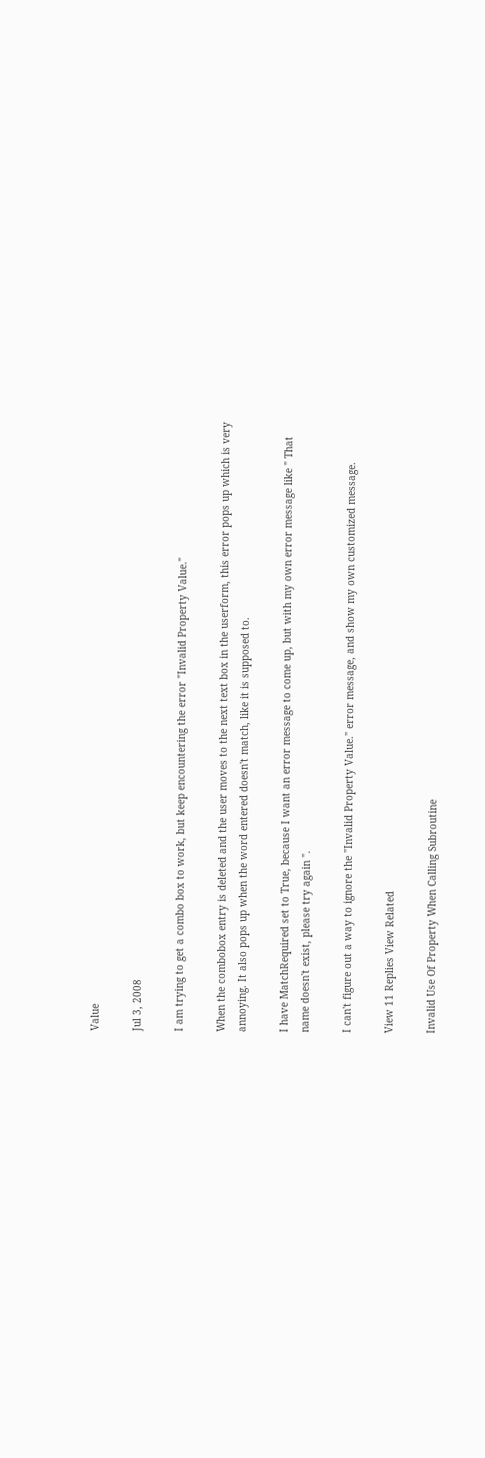Value

Jul 3, 2008

I am trying to get a combo box to work, but keep encountering the error "Invalid Property Value."

When the combobox entry is deleted and the user moves to the next text box in the userform, this error pops up which is very annoying. It also pops up when the word entered doesn't match, like it is supposed to.

I have MatchRequired set to True, because I want an error message to come up, but with my own error message like " That name doesn't exist, please try again ".

I can't figure out a way to ignore the "Invalid Property Value." error message, and show my own customized message.

View 11 Replies View Related

Invalid Use Of Property When Calling Subroutine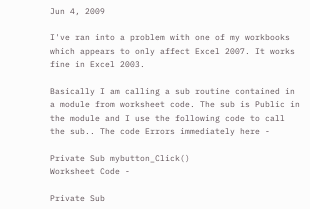Jun 4, 2009

I've ran into a problem with one of my workbooks which appears to only affect Excel 2007. It works fine in Excel 2003.

Basically I am calling a sub routine contained in a module from worksheet code. The sub is Public in the module and I use the following code to call the sub.. The code Errors immediately here -

Private Sub mybutton_Click()
Worksheet Code -

Private Sub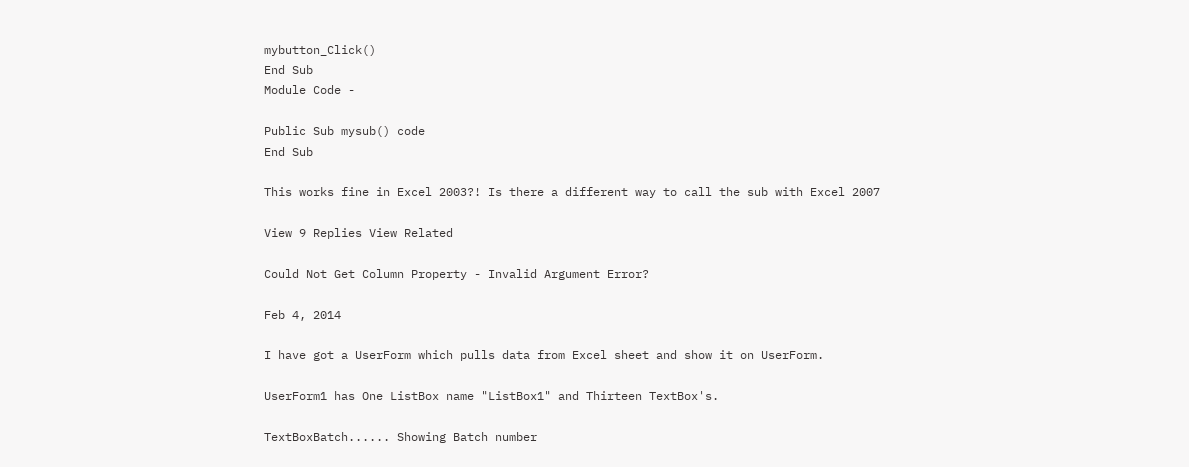mybutton_Click()
End Sub
Module Code -

Public Sub mysub() code
End Sub

This works fine in Excel 2003?! Is there a different way to call the sub with Excel 2007

View 9 Replies View Related

Could Not Get Column Property - Invalid Argument Error?

Feb 4, 2014

I have got a UserForm which pulls data from Excel sheet and show it on UserForm.

UserForm1 has One ListBox name "ListBox1" and Thirteen TextBox's.

TextBoxBatch...... Showing Batch number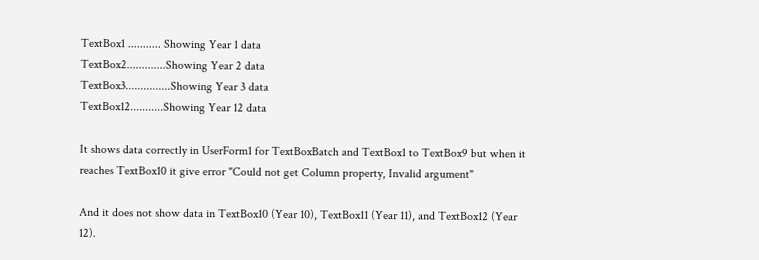TextBox1 ........... Showing Year 1 data
TextBox2.............Showing Year 2 data
TextBox3...............Showing Year 3 data
TextBox12...........Showing Year 12 data

It shows data correctly in UserForm1 for TextBoxBatch and TextBox1 to TextBox9 but when it reaches TextBox10 it give error "Could not get Column property, Invalid argument"

And it does not show data in TextBox10 (Year 10), TextBox11 (Year 11), and TextBox12 (Year 12).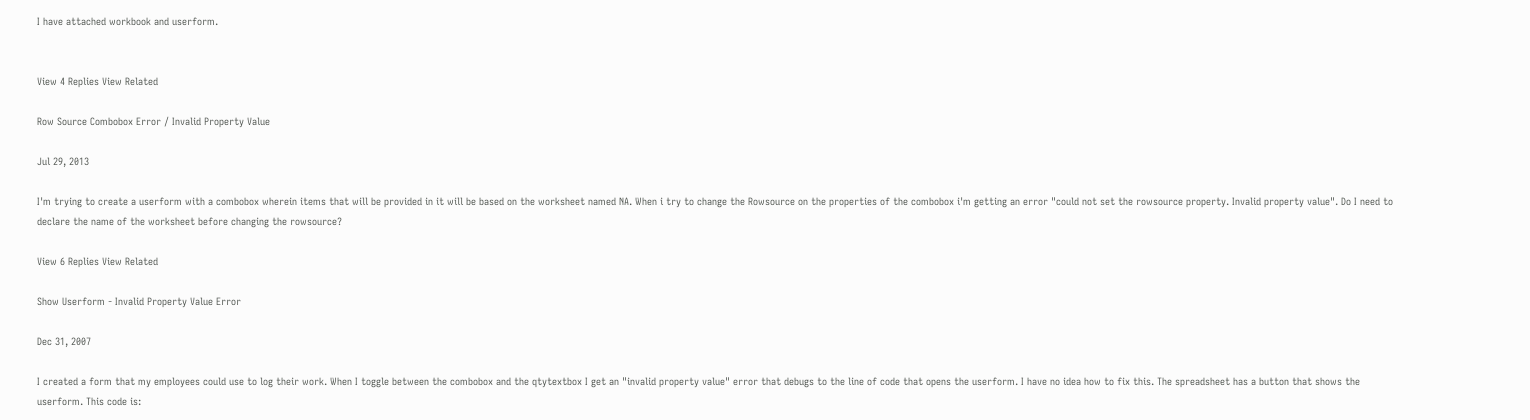I have attached workbook and userform.


View 4 Replies View Related

Row Source Combobox Error / Invalid Property Value

Jul 29, 2013

I'm trying to create a userform with a combobox wherein items that will be provided in it will be based on the worksheet named NA. When i try to change the Rowsource on the properties of the combobox i'm getting an error "could not set the rowsource property. Invalid property value". Do I need to declare the name of the worksheet before changing the rowsource?

View 6 Replies View Related

Show Userform - Invalid Property Value Error

Dec 31, 2007

I created a form that my employees could use to log their work. When I toggle between the combobox and the qtytextbox I get an "invalid property value" error that debugs to the line of code that opens the userform. I have no idea how to fix this. The spreadsheet has a button that shows the userform. This code is: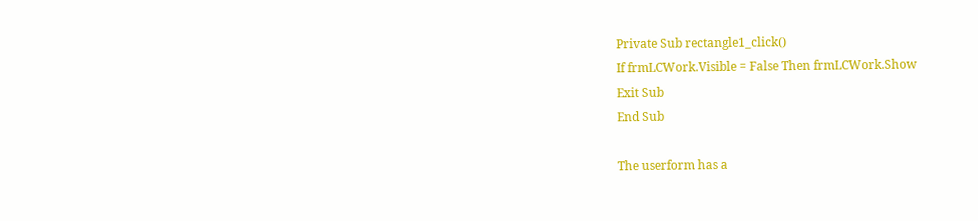Private Sub rectangle1_click()
If frmLCWork.Visible = False Then frmLCWork.Show
Exit Sub
End Sub

The userform has a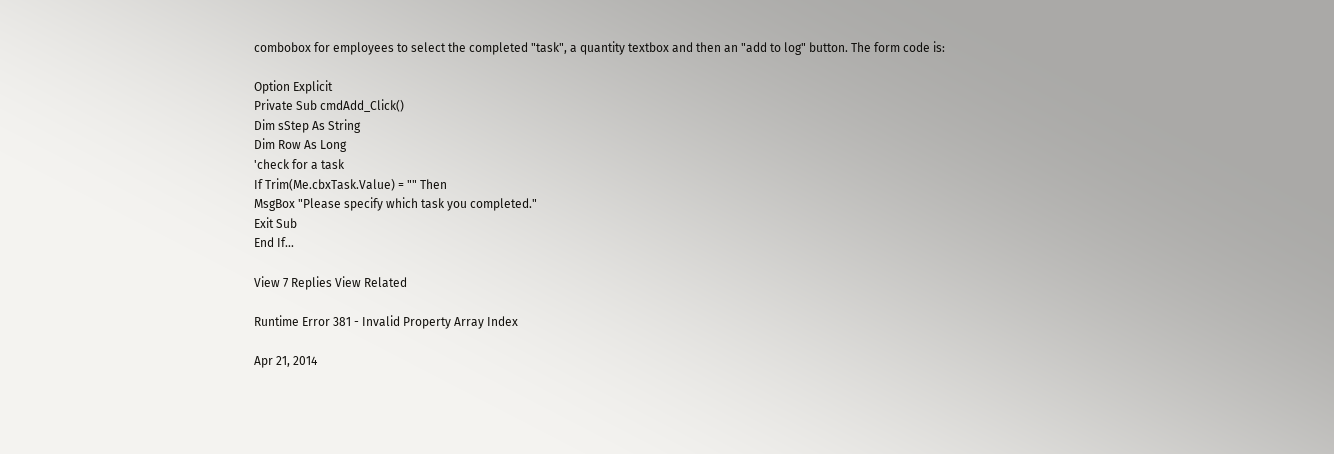combobox for employees to select the completed "task", a quantity textbox and then an "add to log" button. The form code is:

Option Explicit
Private Sub cmdAdd_Click()
Dim sStep As String
Dim Row As Long
'check for a task
If Trim(Me.cbxTask.Value) = "" Then
MsgBox "Please specify which task you completed."
Exit Sub
End If...

View 7 Replies View Related

Runtime Error 381 - Invalid Property Array Index

Apr 21, 2014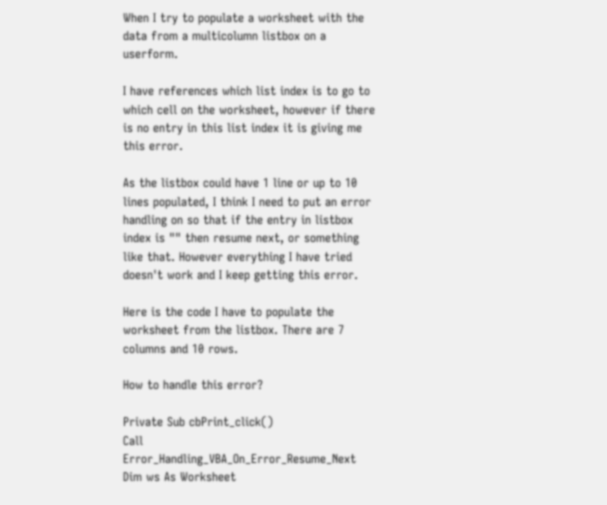When I try to populate a worksheet with the data from a multicolumn listbox on a userform.

I have references which list index is to go to which cell on the worksheet, however if there is no entry in this list index it is giving me this error.

As the listbox could have 1 line or up to 10 lines populated, I think I need to put an error handling on so that if the entry in listbox index is "" then resume next, or something like that. However everything I have tried doesn't work and I keep getting this error.

Here is the code I have to populate the worksheet from the listbox. There are 7 columns and 10 rows.

How to handle this error?

Private Sub cbPrint_click()
Call Error_Handling_VBA_On_Error_Resume_Next
Dim ws As Worksheet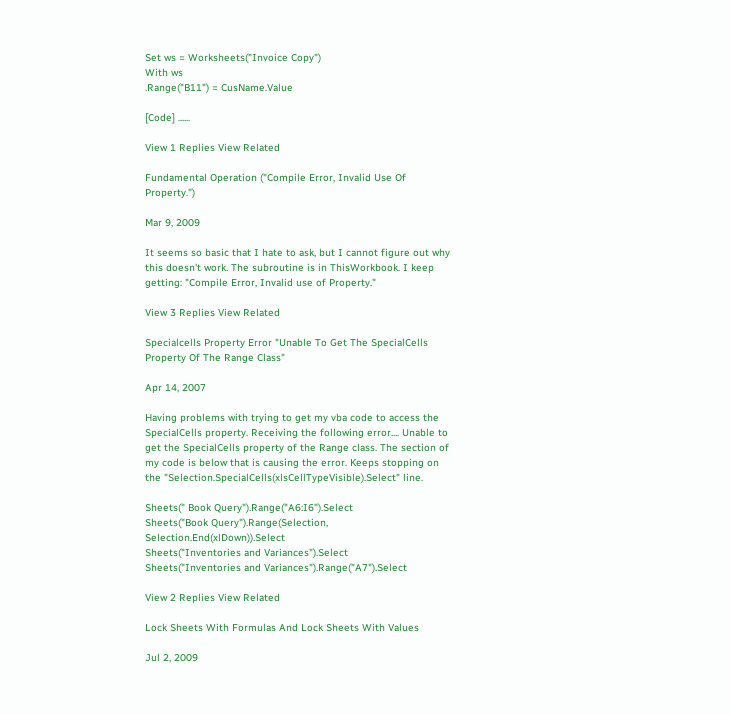Set ws = Worksheets("Invoice Copy")
With ws
.Range("B11") = CusName.Value

[Code] ......

View 1 Replies View Related

Fundamental Operation ("Compile Error, Invalid Use Of Property.")

Mar 9, 2009

It seems so basic that I hate to ask, but I cannot figure out why this doesn't work. The subroutine is in ThisWorkbook. I keep getting: "Compile Error, Invalid use of Property."

View 3 Replies View Related

Specialcells Property Error "Unable To Get The SpecialCells Property Of The Range Class"

Apr 14, 2007

Having problems with trying to get my vba code to access the SpecialCells property. Receiving the following error.... Unable to get the SpecialCells property of the Range class. The section of my code is below that is causing the error. Keeps stopping on the "Selection.SpecialCells(xlsCellTypeVisible).Select" line.

Sheets(" Book Query").Range("A6:I6").Select
Sheets("Book Query").Range(Selection, Selection.End(xlDown)).Select
Sheets("Inventories and Variances").Select
Sheets("Inventories and Variances").Range("A7").Select

View 2 Replies View Related

Lock Sheets With Formulas And Lock Sheets With Values

Jul 2, 2009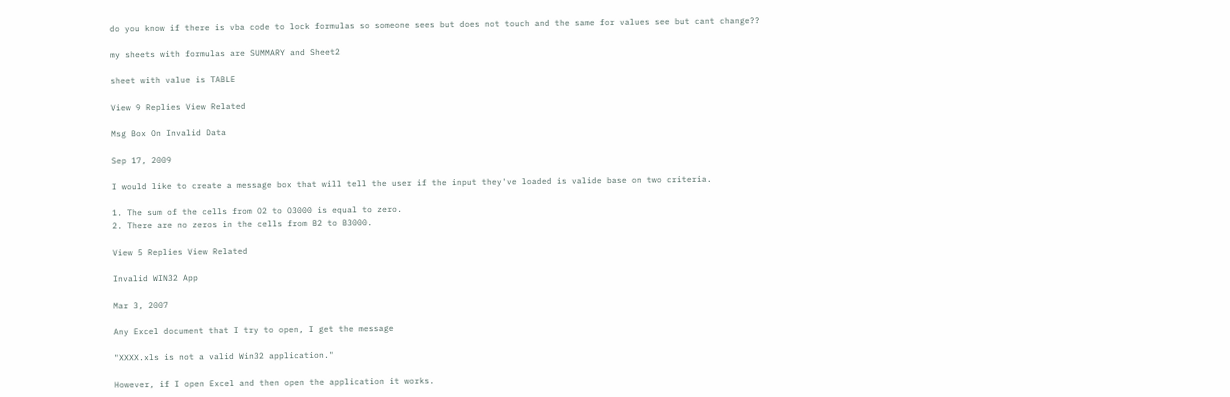do you know if there is vba code to lock formulas so someone sees but does not touch and the same for values see but cant change??

my sheets with formulas are SUMMARY and Sheet2

sheet with value is TABLE

View 9 Replies View Related

Msg Box On Invalid Data

Sep 17, 2009

I would like to create a message box that will tell the user if the input they've loaded is valide base on two criteria.

1. The sum of the cells from O2 to O3000 is equal to zero.
2. There are no zeros in the cells from B2 to B3000.

View 5 Replies View Related

Invalid WIN32 App

Mar 3, 2007

Any Excel document that I try to open, I get the message

"XXXX.xls is not a valid Win32 application."

However, if I open Excel and then open the application it works.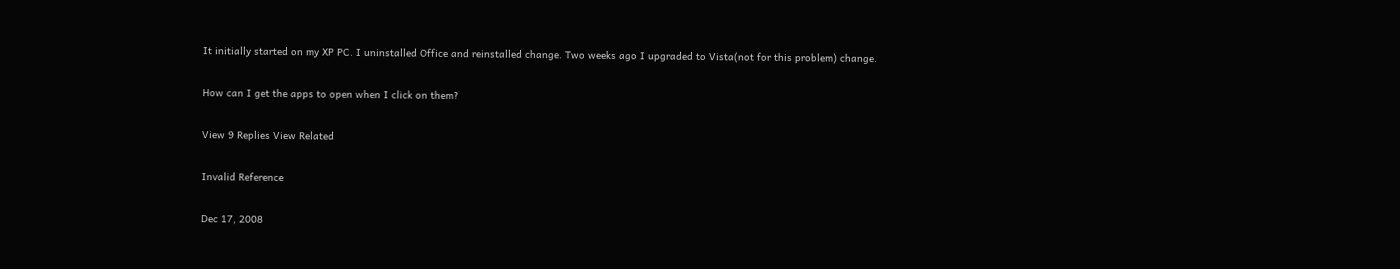It initially started on my XP PC. I uninstalled Office and reinstalled change. Two weeks ago I upgraded to Vista(not for this problem) change.

How can I get the apps to open when I click on them?

View 9 Replies View Related

Invalid Reference

Dec 17, 2008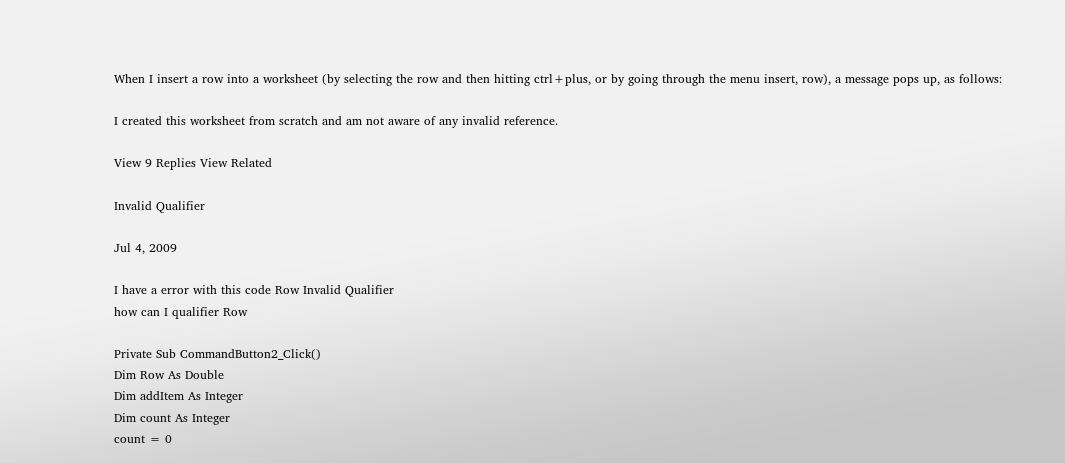When I insert a row into a worksheet (by selecting the row and then hitting ctrl+plus, or by going through the menu insert, row), a message pops up, as follows:

I created this worksheet from scratch and am not aware of any invalid reference.

View 9 Replies View Related

Invalid Qualifier

Jul 4, 2009

I have a error with this code Row Invalid Qualifier
how can I qualifier Row

Private Sub CommandButton2_Click()
Dim Row As Double
Dim addItem As Integer
Dim count As Integer
count = 0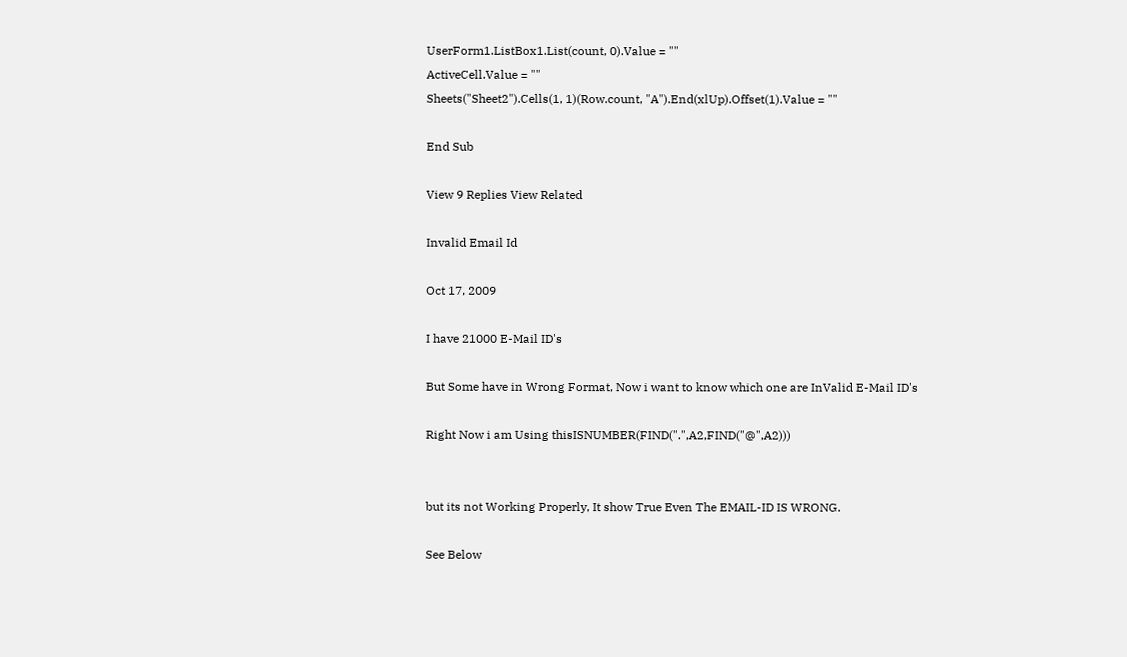UserForm1.ListBox1.List(count, 0).Value = ""
ActiveCell.Value = ""
Sheets("Sheet2").Cells(1, 1)(Row.count, "A").End(xlUp).Offset(1).Value = ""

End Sub

View 9 Replies View Related

Invalid Email Id

Oct 17, 2009

I have 21000 E-Mail ID's

But Some have in Wrong Format, Now i want to know which one are InValid E-Mail ID's

Right Now i am Using thisISNUMBER(FIND(".",A2,FIND("@",A2)))


but its not Working Properly, It show True Even The EMAIL-ID IS WRONG.

See Below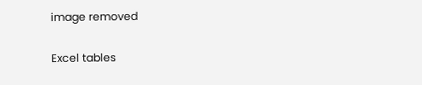image removed

Excel tables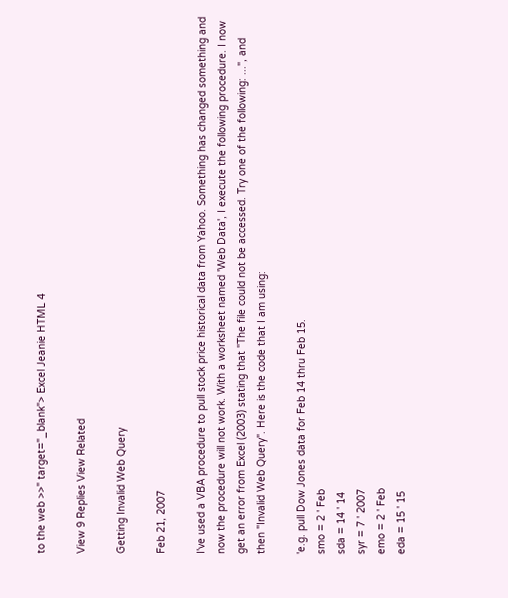to the web >>" target="_blank"> Excel Jeanie HTML 4

View 9 Replies View Related

Getting Invalid Web Query

Feb 21, 2007

I've used a VBA procedure to pull stock price historical data from Yahoo. Something has changed something and now the procedure will not work. With a worksheet named 'Web Data', I execute the following procedure. I now get an error from Excel (2003) stating that "The file could not be accessed. Try one of the following: ...", and then "Invalid Web Query". Here is the code that I am using:

'e.g. pull Dow Jones data for Feb 14 thru Feb 15.
smo = 2 ' Feb
sda = 14 ' 14
syr = 7 ' 2007
emo = 2 ' Feb
eda = 15 ' 15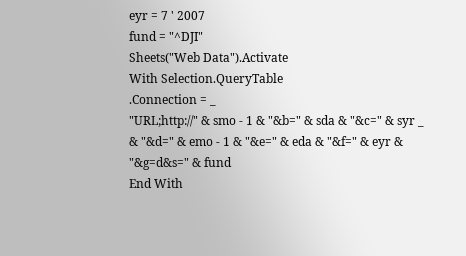eyr = 7 ' 2007
fund = "^DJI"
Sheets("Web Data").Activate
With Selection.QueryTable
.Connection = _
"URL;http://" & smo - 1 & "&b=" & sda & "&c=" & syr _
& "&d=" & emo - 1 & "&e=" & eda & "&f=" & eyr & "&g=d&s=" & fund
End With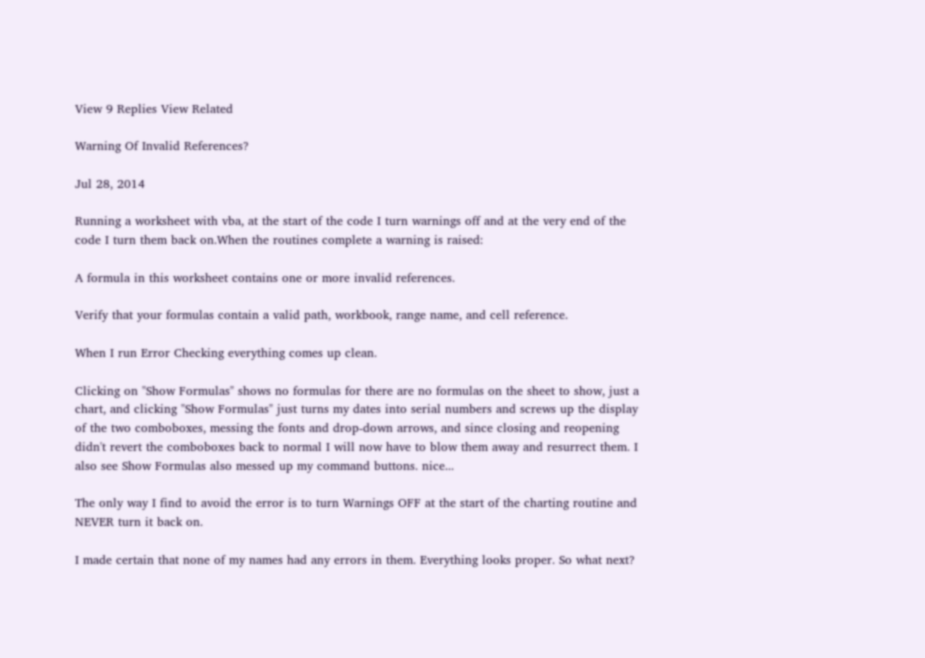View 9 Replies View Related

Warning Of Invalid References?

Jul 28, 2014

Running a worksheet with vba, at the start of the code I turn warnings off and at the very end of the code I turn them back on.When the routines complete a warning is raised:

A formula in this worksheet contains one or more invalid references.

Verify that your formulas contain a valid path, workbook, range name, and cell reference.

When I run Error Checking everything comes up clean.

Clicking on "Show Formulas" shows no formulas for there are no formulas on the sheet to show, just a chart, and clicking "Show Formulas" just turns my dates into serial numbers and screws up the display of the two comboboxes, messing the fonts and drop-down arrows, and since closing and reopening didn't revert the comboboxes back to normal I will now have to blow them away and resurrect them. I also see Show Formulas also messed up my command buttons. nice...

The only way I find to avoid the error is to turn Warnings OFF at the start of the charting routine and NEVER turn it back on.

I made certain that none of my names had any errors in them. Everything looks proper. So what next?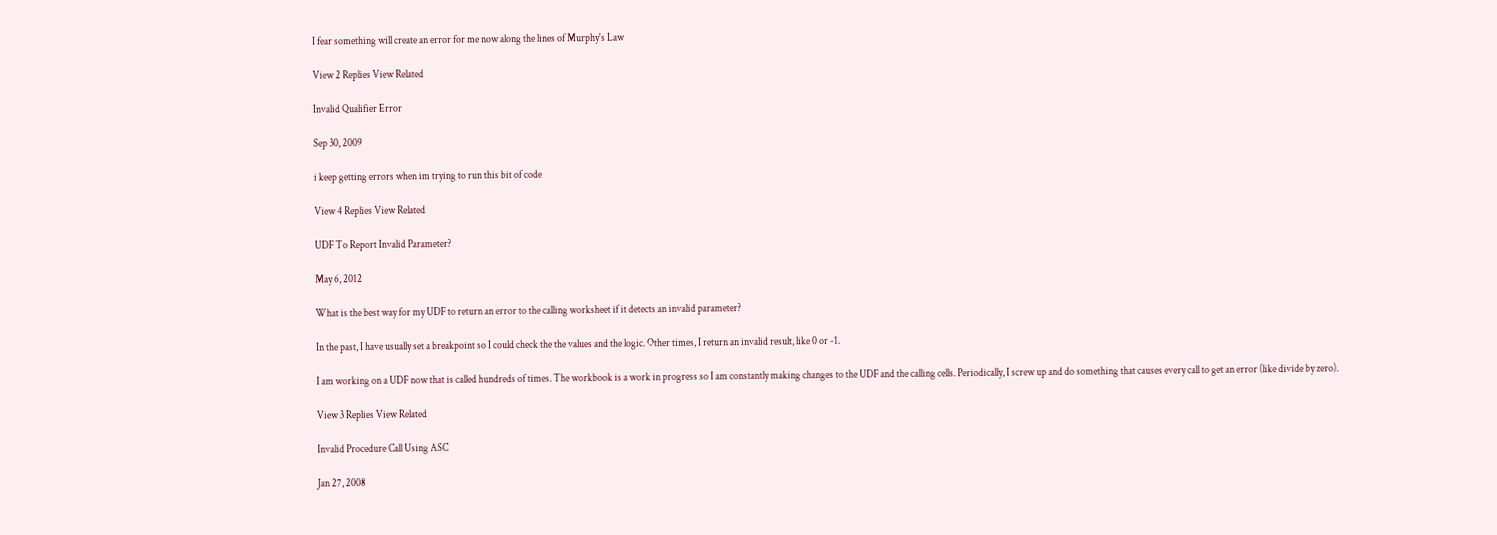I fear something will create an error for me now along the lines of Murphy's Law

View 2 Replies View Related

Invalid Qualifier Error

Sep 30, 2009

i keep getting errors when im trying to run this bit of code

View 4 Replies View Related

UDF To Report Invalid Parameter?

May 6, 2012

What is the best way for my UDF to return an error to the calling worksheet if it detects an invalid parameter?

In the past, I have usually set a breakpoint so I could check the the values and the logic. Other times, I return an invalid result, like 0 or -1.

I am working on a UDF now that is called hundreds of times. The workbook is a work in progress so I am constantly making changes to the UDF and the calling cells. Periodically, I screw up and do something that causes every call to get an error (like divide by zero).

View 3 Replies View Related

Invalid Procedure Call Using ASC

Jan 27, 2008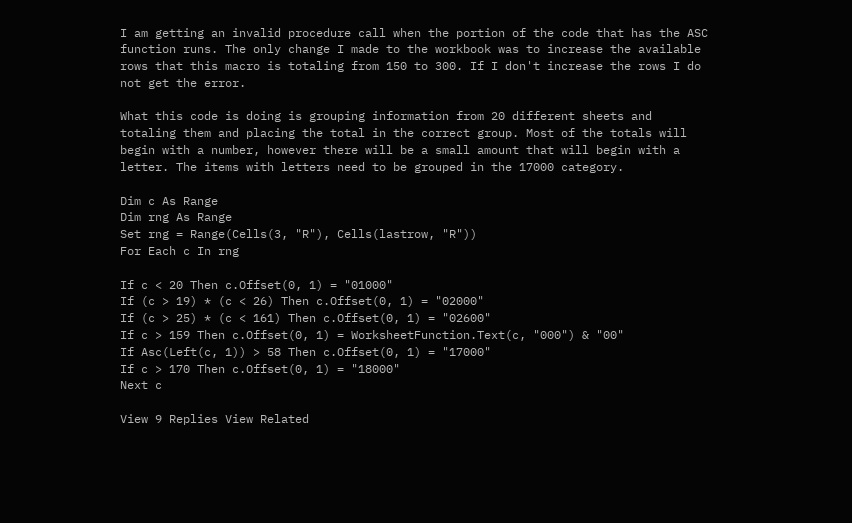I am getting an invalid procedure call when the portion of the code that has the ASC function runs. The only change I made to the workbook was to increase the available rows that this macro is totaling from 150 to 300. If I don't increase the rows I do not get the error.

What this code is doing is grouping information from 20 different sheets and totaling them and placing the total in the correct group. Most of the totals will begin with a number, however there will be a small amount that will begin with a letter. The items with letters need to be grouped in the 17000 category.

Dim c As Range
Dim rng As Range
Set rng = Range(Cells(3, "R"), Cells(lastrow, "R"))
For Each c In rng

If c < 20 Then c.Offset(0, 1) = "01000"
If (c > 19) * (c < 26) Then c.Offset(0, 1) = "02000"
If (c > 25) * (c < 161) Then c.Offset(0, 1) = "02600"
If c > 159 Then c.Offset(0, 1) = WorksheetFunction.Text(c, "000") & "00"
If Asc(Left(c, 1)) > 58 Then c.Offset(0, 1) = "17000"
If c > 170 Then c.Offset(0, 1) = "18000"
Next c

View 9 Replies View Related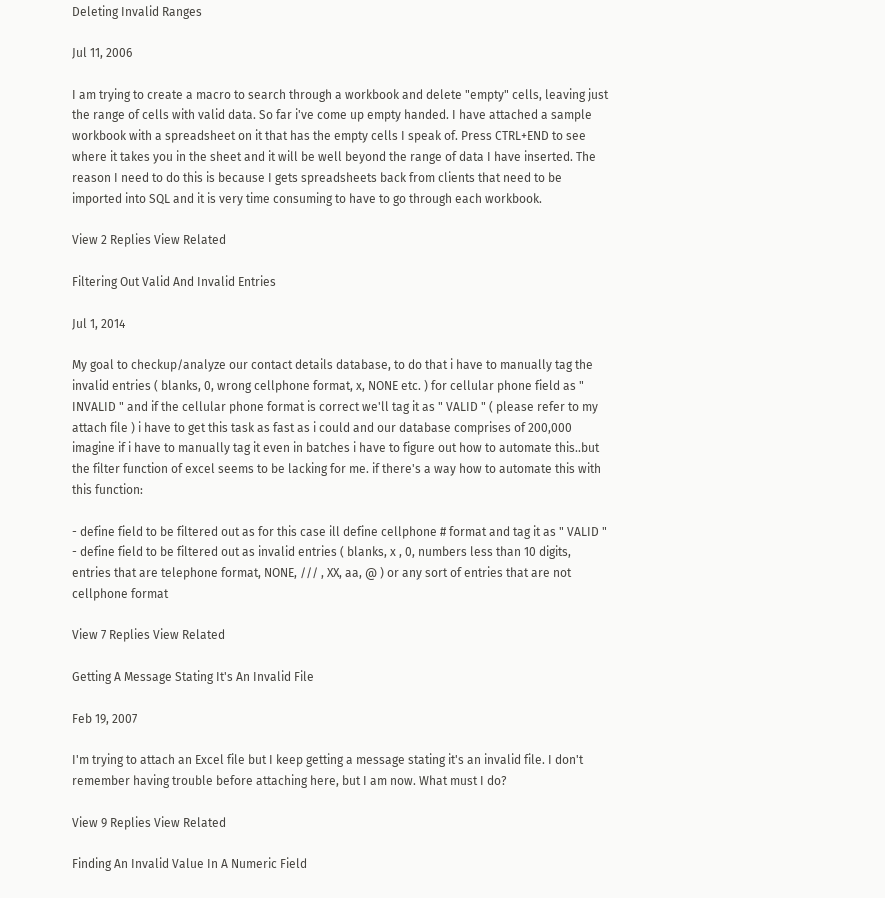Deleting Invalid Ranges

Jul 11, 2006

I am trying to create a macro to search through a workbook and delete "empty" cells, leaving just the range of cells with valid data. So far i've come up empty handed. I have attached a sample workbook with a spreadsheet on it that has the empty cells I speak of. Press CTRL+END to see where it takes you in the sheet and it will be well beyond the range of data I have inserted. The reason I need to do this is because I gets spreadsheets back from clients that need to be imported into SQL and it is very time consuming to have to go through each workbook.

View 2 Replies View Related

Filtering Out Valid And Invalid Entries

Jul 1, 2014

My goal to checkup/analyze our contact details database, to do that i have to manually tag the invalid entries ( blanks, 0, wrong cellphone format, x, NONE etc. ) for cellular phone field as " INVALID " and if the cellular phone format is correct we'll tag it as " VALID " ( please refer to my attach file ) i have to get this task as fast as i could and our database comprises of 200,000 imagine if i have to manually tag it even in batches i have to figure out how to automate this..but the filter function of excel seems to be lacking for me. if there's a way how to automate this with this function:

- define field to be filtered out as for this case ill define cellphone # format and tag it as " VALID "
- define field to be filtered out as invalid entries ( blanks, x , 0, numbers less than 10 digits, entries that are telephone format, NONE, /// , XX, aa, @ ) or any sort of entries that are not cellphone format

View 7 Replies View Related

Getting A Message Stating It's An Invalid File

Feb 19, 2007

I'm trying to attach an Excel file but I keep getting a message stating it's an invalid file. I don't remember having trouble before attaching here, but I am now. What must I do?

View 9 Replies View Related

Finding An Invalid Value In A Numeric Field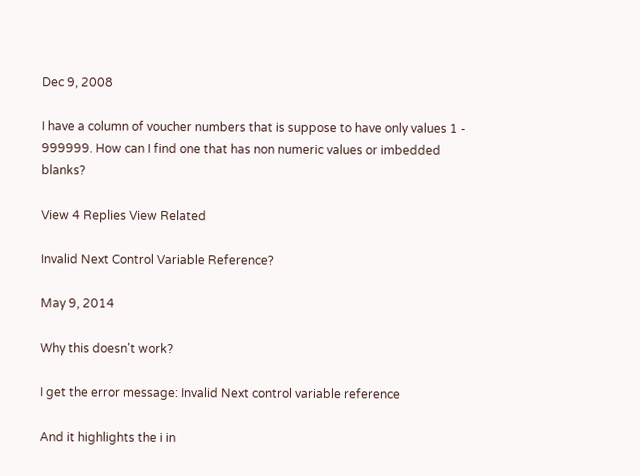Dec 9, 2008

I have a column of voucher numbers that is suppose to have only values 1 - 999999. How can I find one that has non numeric values or imbedded blanks?

View 4 Replies View Related

Invalid Next Control Variable Reference?

May 9, 2014

Why this doesn't work?

I get the error message: Invalid Next control variable reference

And it highlights the i in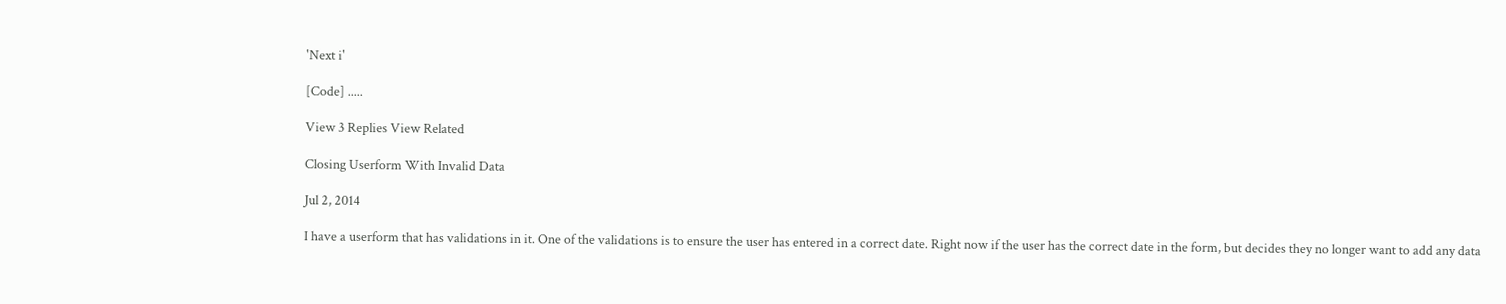'Next i'

[Code] .....

View 3 Replies View Related

Closing Userform With Invalid Data

Jul 2, 2014

I have a userform that has validations in it. One of the validations is to ensure the user has entered in a correct date. Right now if the user has the correct date in the form, but decides they no longer want to add any data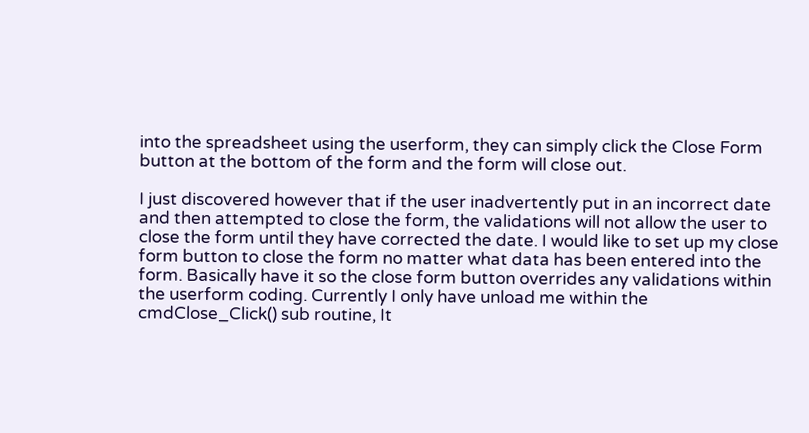into the spreadsheet using the userform, they can simply click the Close Form button at the bottom of the form and the form will close out.

I just discovered however that if the user inadvertently put in an incorrect date and then attempted to close the form, the validations will not allow the user to close the form until they have corrected the date. I would like to set up my close form button to close the form no matter what data has been entered into the form. Basically have it so the close form button overrides any validations within the userform coding. Currently I only have unload me within the cmdClose_Click() sub routine, It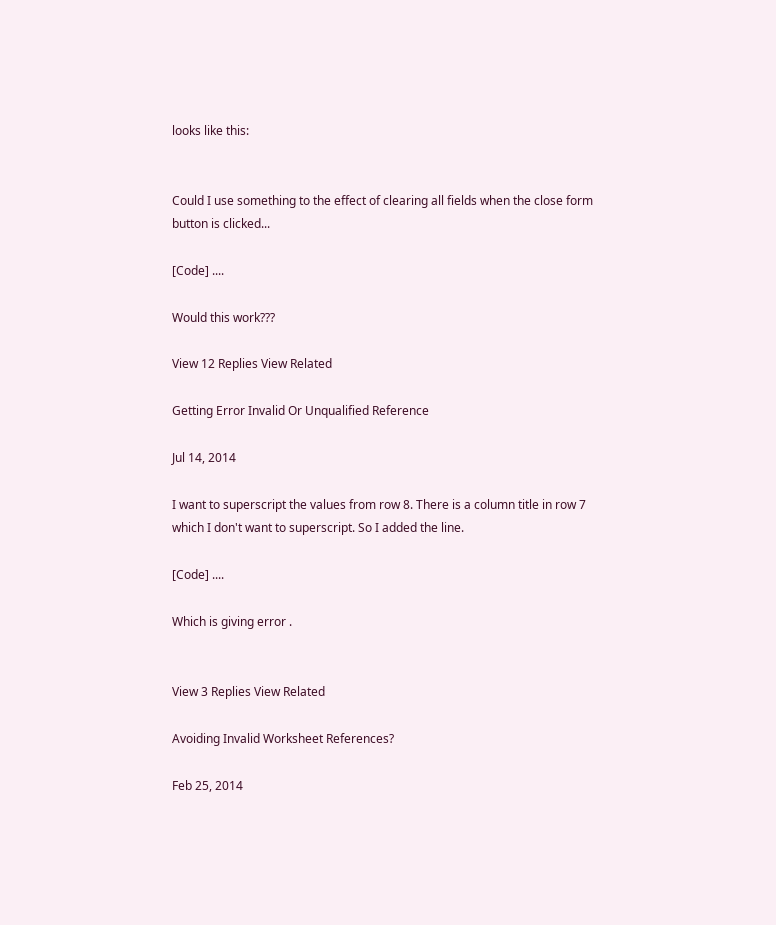looks like this:


Could I use something to the effect of clearing all fields when the close form button is clicked...

[Code] ....

Would this work???

View 12 Replies View Related

Getting Error Invalid Or Unqualified Reference

Jul 14, 2014

I want to superscript the values from row 8. There is a column title in row 7 which I don't want to superscript. So I added the line.

[Code] ....

Which is giving error .


View 3 Replies View Related

Avoiding Invalid Worksheet References?

Feb 25, 2014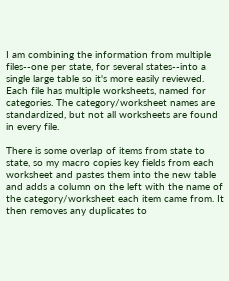I am combining the information from multiple files--one per state, for several states--into a single large table so it's more easily reviewed. Each file has multiple worksheets, named for categories. The category/worksheet names are standardized, but not all worksheets are found in every file.

There is some overlap of items from state to state, so my macro copies key fields from each worksheet and pastes them into the new table and adds a column on the left with the name of the category/worksheet each item came from. It then removes any duplicates to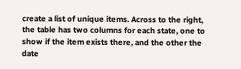create a list of unique items. Across to the right, the table has two columns for each state, one to show if the item exists there, and the other the date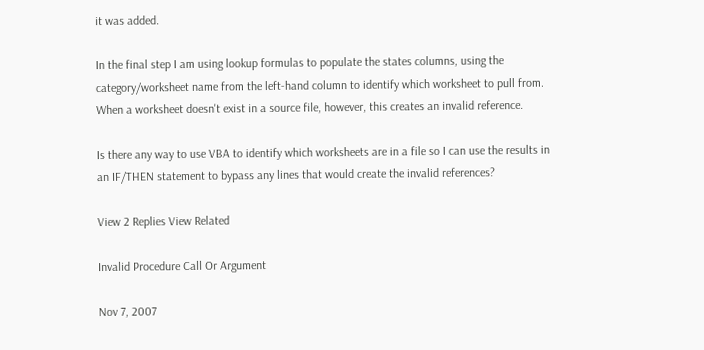it was added.

In the final step I am using lookup formulas to populate the states columns, using the category/worksheet name from the left-hand column to identify which worksheet to pull from. When a worksheet doesn't exist in a source file, however, this creates an invalid reference.

Is there any way to use VBA to identify which worksheets are in a file so I can use the results in an IF/THEN statement to bypass any lines that would create the invalid references?

View 2 Replies View Related

Invalid Procedure Call Or Argument

Nov 7, 2007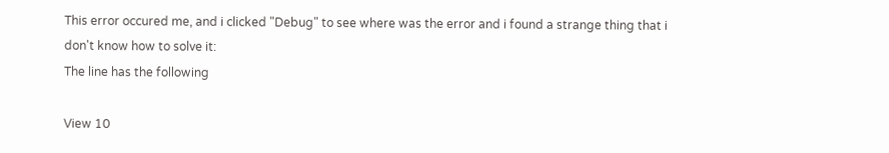This error occured me, and i clicked "Debug" to see where was the error and i found a strange thing that i don't know how to solve it:
The line has the following

View 10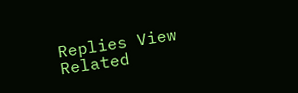Replies View Related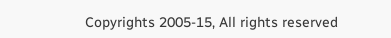Copyrights 2005-15, All rights reserved